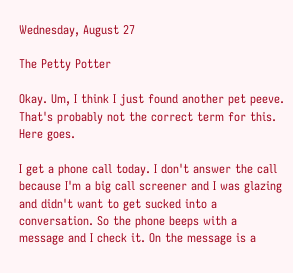Wednesday, August 27

The Petty Potter

Okay. Um, I think I just found another pet peeve. That's probably not the correct term for this. Here goes.

I get a phone call today. I don't answer the call because I'm a big call screener and I was glazing and didn't want to get sucked into a conversation. So the phone beeps with a message and I check it. On the message is a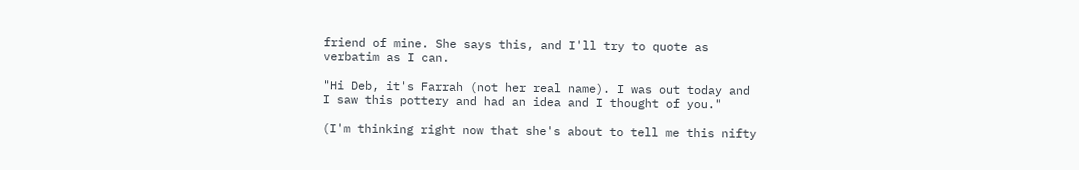friend of mine. She says this, and I'll try to quote as verbatim as I can.

"Hi Deb, it's Farrah (not her real name). I was out today and I saw this pottery and had an idea and I thought of you."

(I'm thinking right now that she's about to tell me this nifty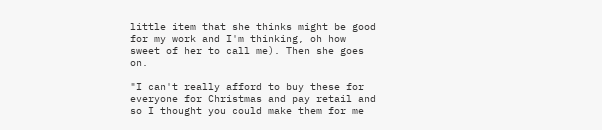little item that she thinks might be good for my work and I'm thinking, oh how sweet of her to call me). Then she goes on.

"I can't really afford to buy these for everyone for Christmas and pay retail and so I thought you could make them for me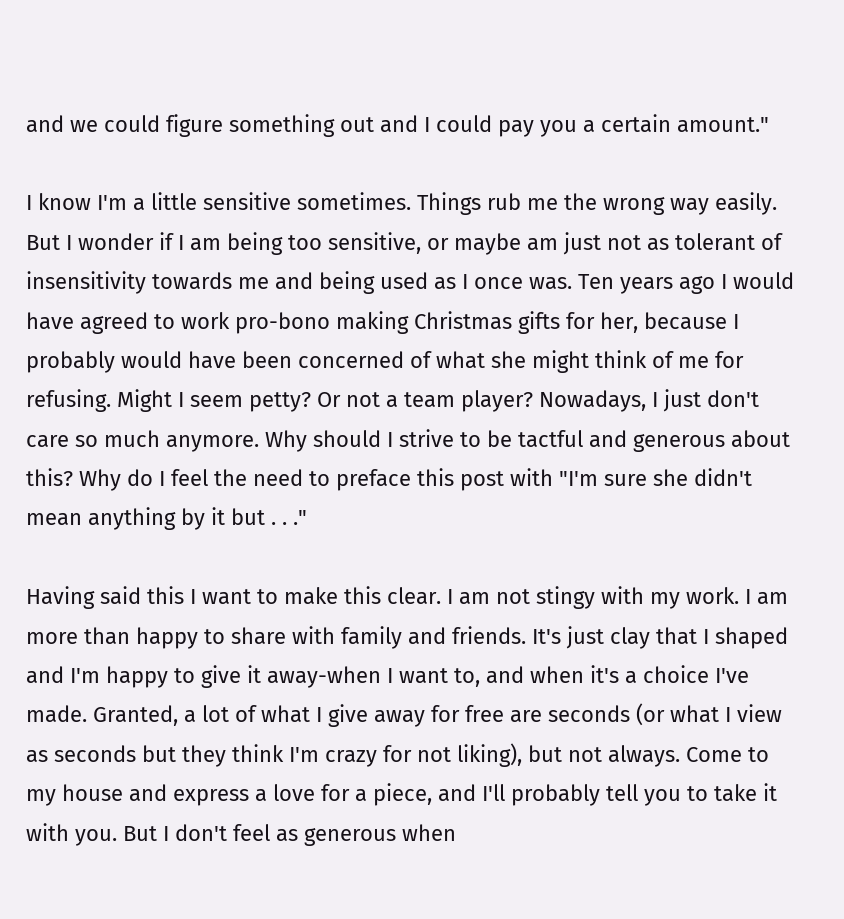and we could figure something out and I could pay you a certain amount."

I know I'm a little sensitive sometimes. Things rub me the wrong way easily. But I wonder if I am being too sensitive, or maybe am just not as tolerant of insensitivity towards me and being used as I once was. Ten years ago I would have agreed to work pro-bono making Christmas gifts for her, because I probably would have been concerned of what she might think of me for refusing. Might I seem petty? Or not a team player? Nowadays, I just don't care so much anymore. Why should I strive to be tactful and generous about this? Why do I feel the need to preface this post with "I'm sure she didn't mean anything by it but . . ."

Having said this I want to make this clear. I am not stingy with my work. I am more than happy to share with family and friends. It's just clay that I shaped and I'm happy to give it away-when I want to, and when it's a choice I've made. Granted, a lot of what I give away for free are seconds (or what I view as seconds but they think I'm crazy for not liking), but not always. Come to my house and express a love for a piece, and I'll probably tell you to take it with you. But I don't feel as generous when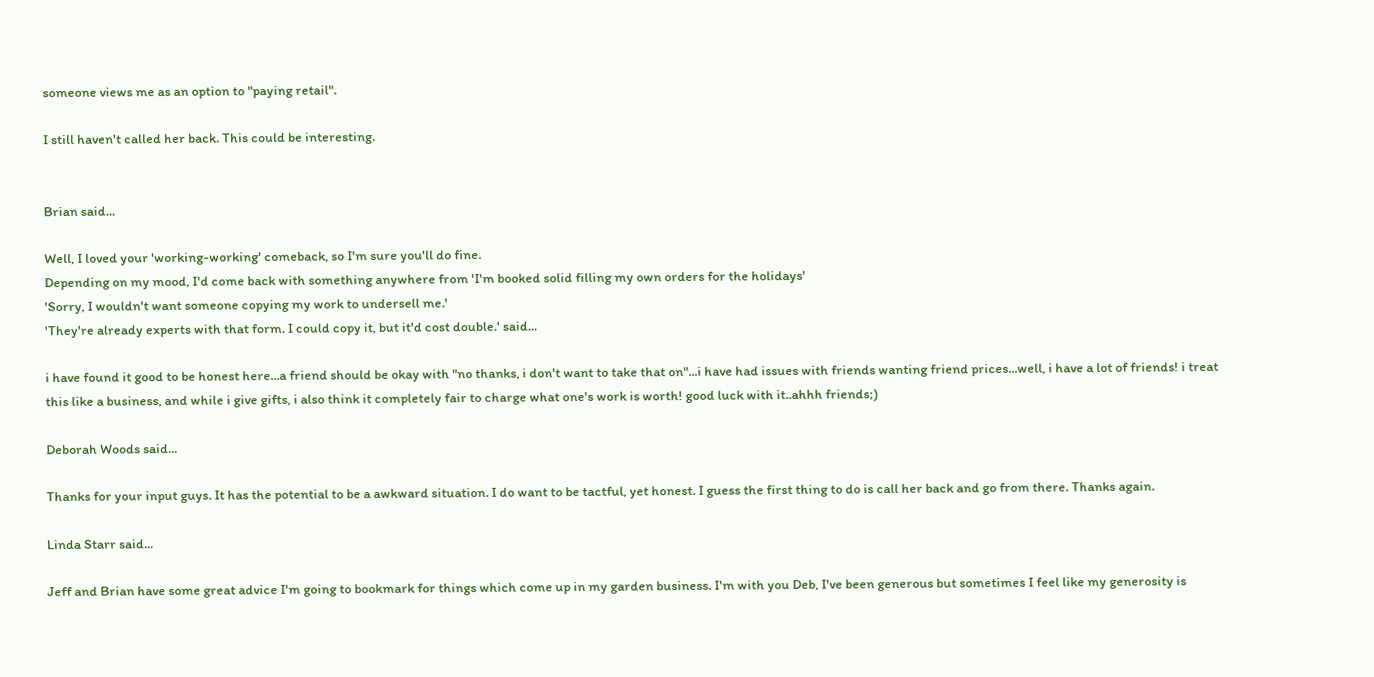someone views me as an option to "paying retail".

I still haven't called her back. This could be interesting.


Brian said...

Well, I loved your 'working-working' comeback, so I'm sure you'll do fine.
Depending on my mood, I'd come back with something anywhere from 'I'm booked solid filling my own orders for the holidays'
'Sorry, I wouldn't want someone copying my work to undersell me.'
'They're already experts with that form. I could copy it, but it'd cost double.' said...

i have found it good to be honest here...a friend should be okay with "no thanks, i don't want to take that on"...i have had issues with friends wanting friend prices...well, i have a lot of friends! i treat this like a business, and while i give gifts, i also think it completely fair to charge what one's work is worth! good luck with it..ahhh friends;)

Deborah Woods said...

Thanks for your input guys. It has the potential to be a awkward situation. I do want to be tactful, yet honest. I guess the first thing to do is call her back and go from there. Thanks again.

Linda Starr said...

Jeff and Brian have some great advice I'm going to bookmark for things which come up in my garden business. I'm with you Deb, I've been generous but sometimes I feel like my generosity is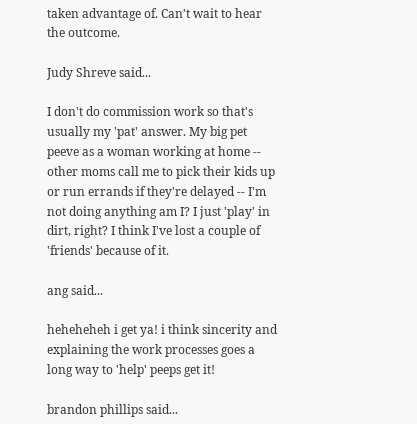taken advantage of. Can't wait to hear the outcome.

Judy Shreve said...

I don't do commission work so that's usually my 'pat' answer. My big pet peeve as a woman working at home -- other moms call me to pick their kids up or run errands if they're delayed -- I'm not doing anything am I? I just 'play' in dirt, right? I think I've lost a couple of 'friends' because of it.

ang said...

heheheheh i get ya! i think sincerity and explaining the work processes goes a long way to 'help' peeps get it!

brandon phillips said...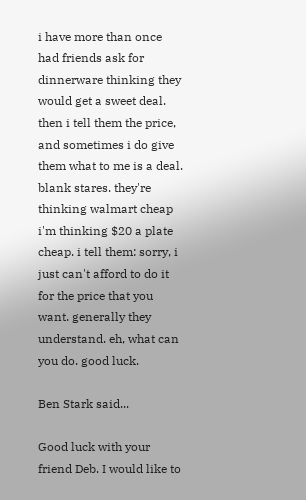i have more than once had friends ask for dinnerware thinking they would get a sweet deal. then i tell them the price, and sometimes i do give them what to me is a deal. blank stares. they're thinking walmart cheap i'm thinking $20 a plate cheap. i tell them: sorry, i just can't afford to do it for the price that you want. generally they understand. eh, what can you do. good luck.

Ben Stark said...

Good luck with your friend Deb. I would like to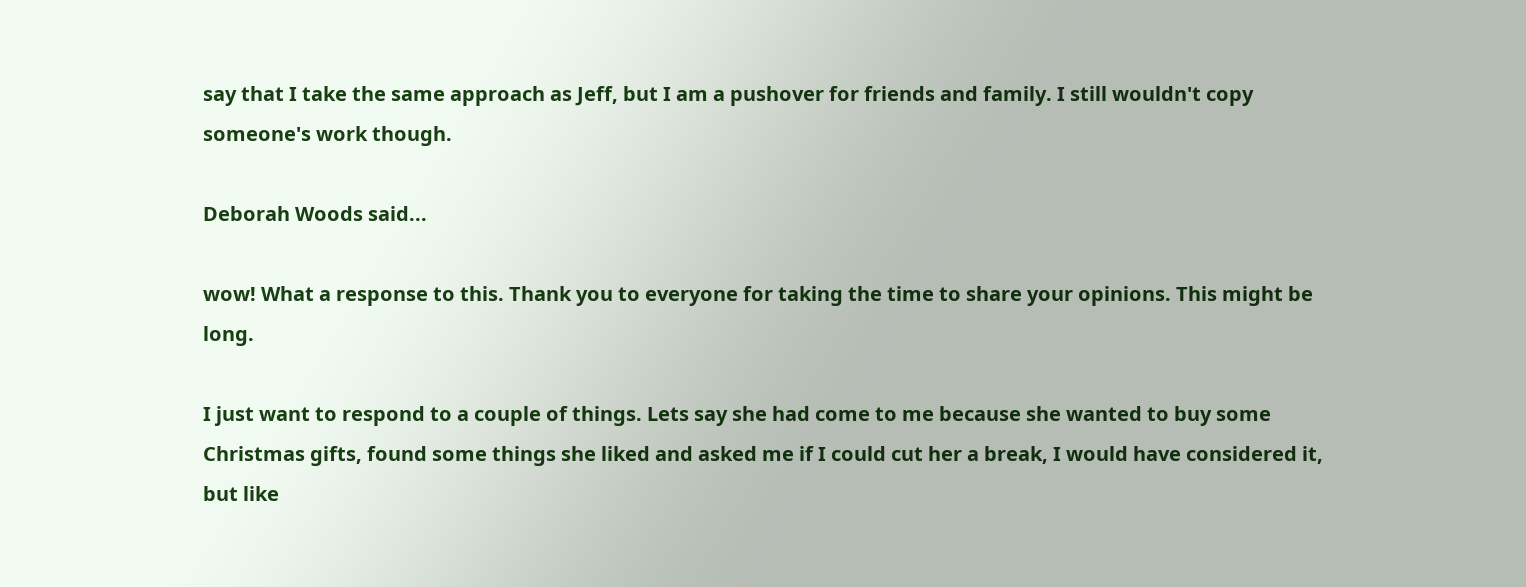say that I take the same approach as Jeff, but I am a pushover for friends and family. I still wouldn't copy someone's work though.

Deborah Woods said...

wow! What a response to this. Thank you to everyone for taking the time to share your opinions. This might be long.

I just want to respond to a couple of things. Lets say she had come to me because she wanted to buy some Christmas gifts, found some things she liked and asked me if I could cut her a break, I would have considered it, but like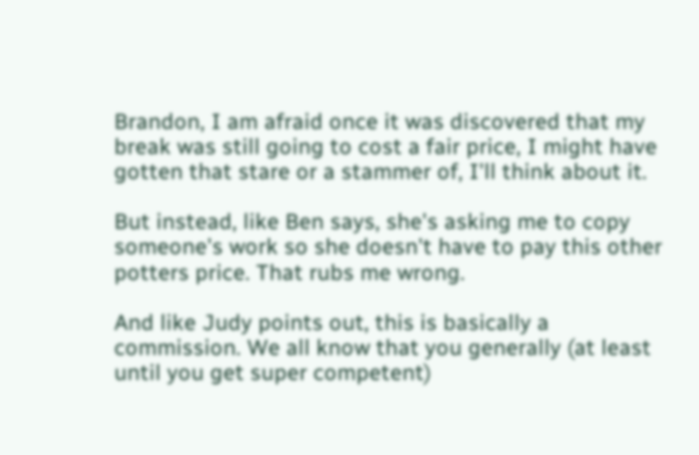Brandon, I am afraid once it was discovered that my break was still going to cost a fair price, I might have gotten that stare or a stammer of, I'll think about it.

But instead, like Ben says, she's asking me to copy someone's work so she doesn't have to pay this other potters price. That rubs me wrong.

And like Judy points out, this is basically a commission. We all know that you generally (at least until you get super competent)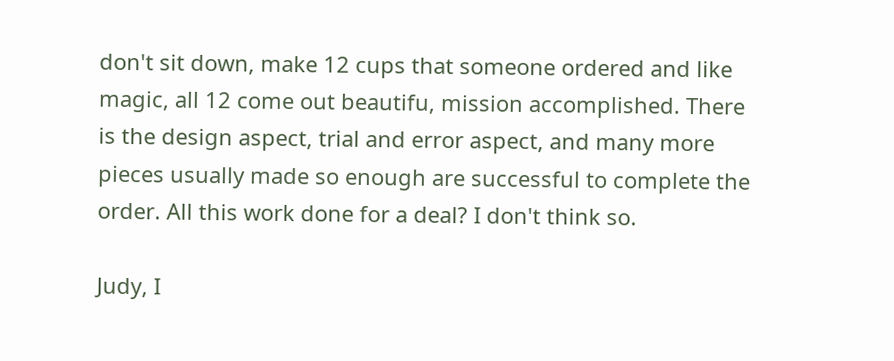don't sit down, make 12 cups that someone ordered and like magic, all 12 come out beautifu, mission accomplished. There is the design aspect, trial and error aspect, and many more pieces usually made so enough are successful to complete the order. All this work done for a deal? I don't think so.

Judy, I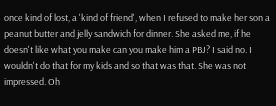once kind of lost, a 'kind of friend', when I refused to make her son a peanut butter and jelly sandwich for dinner. She asked me, if he doesn't like what you make can you make him a PBJ? I said no. I wouldn't do that for my kids and so that was that. She was not impressed. Oh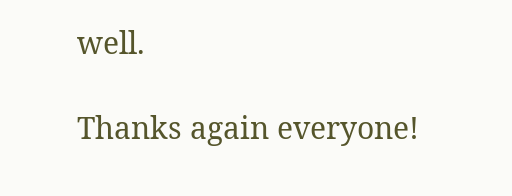well.

Thanks again everyone!